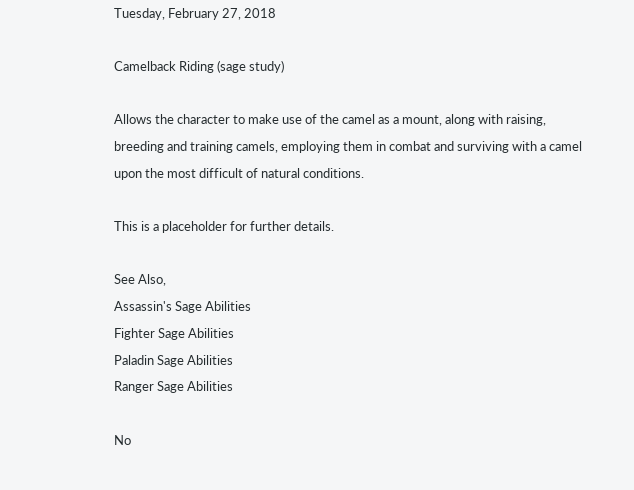Tuesday, February 27, 2018

Camelback Riding (sage study)

Allows the character to make use of the camel as a mount, along with raising, breeding and training camels, employing them in combat and surviving with a camel upon the most difficult of natural conditions.

This is a placeholder for further details.

See Also,
Assassin's Sage Abilities
Fighter Sage Abilities
Paladin Sage Abilities
Ranger Sage Abilities

No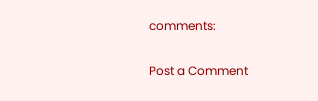comments:

Post a Comment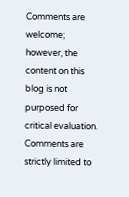Comments are welcome; however, the content on this blog is not purposed for critical evaluation. Comments are strictly limited to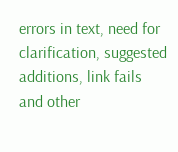errors in text, need for clarification, suggested additions, link fails and other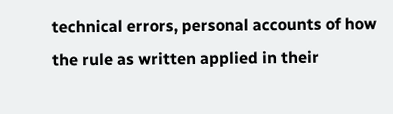technical errors, personal accounts of how the rule as written applied in their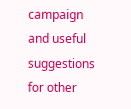campaign and useful suggestions for other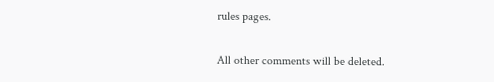rules pages.

All other comments will be deleted.